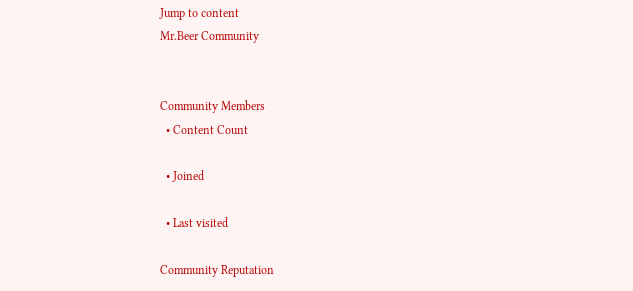Jump to content
Mr.Beer Community


Community Members
  • Content Count

  • Joined

  • Last visited

Community Reputation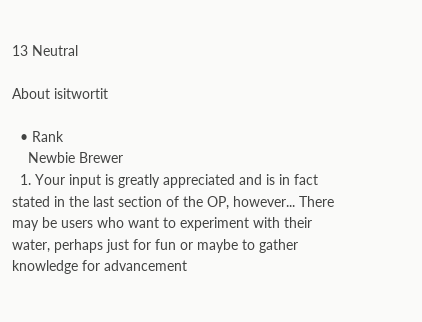13 Neutral

About isitwortit

  • Rank
    Newbie Brewer
  1. Your input is greatly appreciated and is in fact stated in the last section of the OP, however... There may be users who want to experiment with their water, perhaps just for fun or maybe to gather knowledge for advancement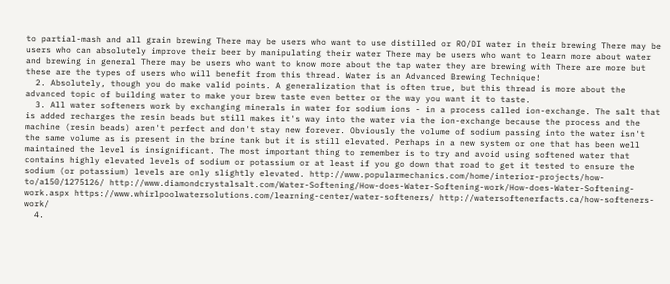to partial-mash and all grain brewing There may be users who want to use distilled or RO/DI water in their brewing There may be users who can absolutely improve their beer by manipulating their water There may be users who want to learn more about water and brewing in general There may be users who want to know more about the tap water they are brewing with There are more but these are the types of users who will benefit from this thread. Water is an Advanced Brewing Technique!
  2. Absolutely, though you do make valid points. A generalization that is often true, but this thread is more about the advanced topic of building water to make your brew taste even better or the way you want it to taste.
  3. All water softeners work by exchanging minerals in water for sodium ions - in a process called ion-exchange. The salt that is added recharges the resin beads but still makes it's way into the water via the ion-exchange because the process and the machine (resin beads) aren't perfect and don't stay new forever. Obviously the volume of sodium passing into the water isn't the same volume as is present in the brine tank but it is still elevated. Perhaps in a new system or one that has been well maintained the level is insignificant. The most important thing to remember is to try and avoid using softened water that contains highly elevated levels of sodium or potassium or at least if you go down that road to get it tested to ensure the sodium (or potassium) levels are only slightly elevated. http://www.popularmechanics.com/home/interior-projects/how-to/a150/1275126/ http://www.diamondcrystalsalt.com/Water-Softening/How-does-Water-Softening-work/How-does-Water-Softening-work.aspx https://www.whirlpoolwatersolutions.com/learning-center/water-softeners/ http://watersoftenerfacts.ca/how-softeners-work/
  4.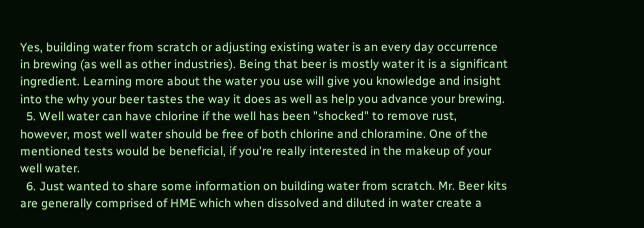Yes, building water from scratch or adjusting existing water is an every day occurrence in brewing (as well as other industries). Being that beer is mostly water it is a significant ingredient. Learning more about the water you use will give you knowledge and insight into the why your beer tastes the way it does as well as help you advance your brewing.
  5. Well water can have chlorine if the well has been "shocked" to remove rust, however, most well water should be free of both chlorine and chloramine. One of the mentioned tests would be beneficial, if you're really interested in the makeup of your well water.
  6. Just wanted to share some information on building water from scratch. Mr. Beer kits are generally comprised of HME which when dissolved and diluted in water create a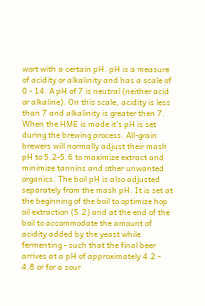wort with a certain pH. pH is a measure of acidity or alkalinity and has a scale of 0 - 14. A pH of 7 is neutral (neither acid or alkaline). On this scale, acidity is less than 7 and alkalinity is greater then 7. When the HME is made it's pH is set during the brewing process. All-grain brewers will normally adjust their mash pH to 5.2-5.6 to maximize extract and minimize tannins and other unwanted organics. The boil pH is also adjusted separately from the mash pH. It is set at the beginning of the boil to optimize hop oil extraction (5.2) and at the end of the boil to accommodate the amount of acidity added by the yeast while fermenting - such that the final beer arrives at a pH of approximately 4.2 - 4.8 or for a sour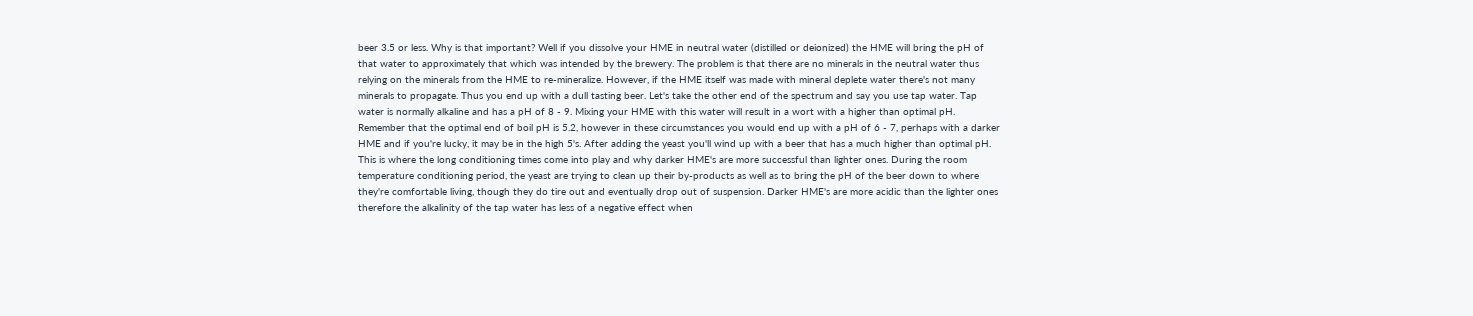beer 3.5 or less. Why is that important? Well if you dissolve your HME in neutral water (distilled or deionized) the HME will bring the pH of that water to approximately that which was intended by the brewery. The problem is that there are no minerals in the neutral water thus relying on the minerals from the HME to re-mineralize. However, if the HME itself was made with mineral deplete water there's not many minerals to propagate. Thus you end up with a dull tasting beer. Let's take the other end of the spectrum and say you use tap water. Tap water is normally alkaline and has a pH of 8 - 9. Mixing your HME with this water will result in a wort with a higher than optimal pH. Remember that the optimal end of boil pH is 5.2, however in these circumstances you would end up with a pH of 6 - 7, perhaps with a darker HME and if you're lucky, it may be in the high 5's. After adding the yeast you'll wind up with a beer that has a much higher than optimal pH. This is where the long conditioning times come into play and why darker HME's are more successful than lighter ones. During the room temperature conditioning period, the yeast are trying to clean up their by-products as well as to bring the pH of the beer down to where they're comfortable living, though they do tire out and eventually drop out of suspension. Darker HME's are more acidic than the lighter ones therefore the alkalinity of the tap water has less of a negative effect when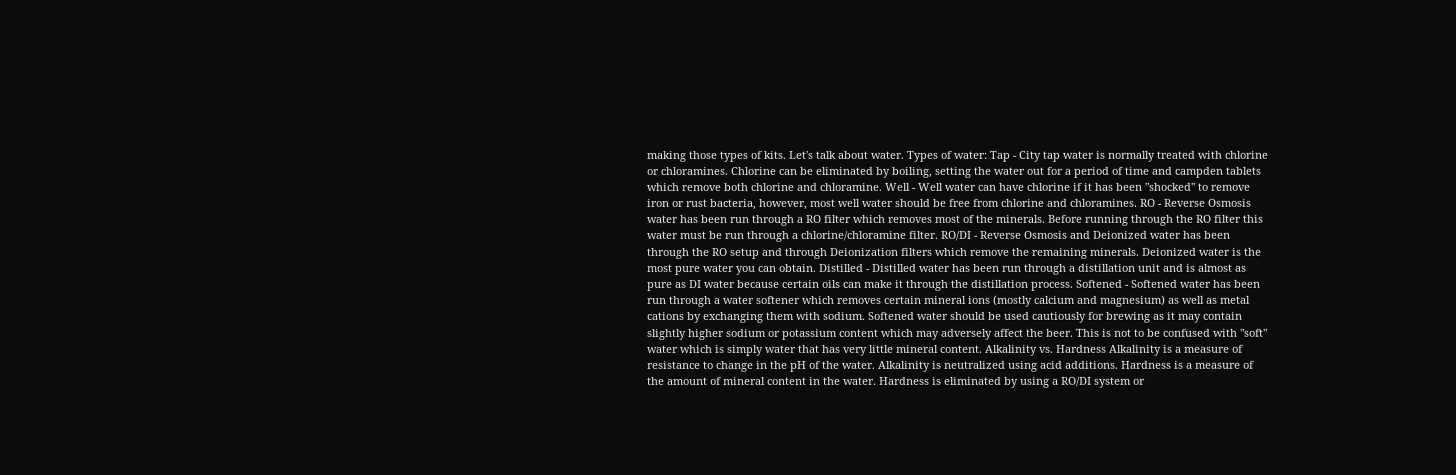making those types of kits. Let's talk about water. Types of water: Tap - City tap water is normally treated with chlorine or chloramines. Chlorine can be eliminated by boiling, setting the water out for a period of time and campden tablets which remove both chlorine and chloramine. Well - Well water can have chlorine if it has been "shocked" to remove iron or rust bacteria, however, most well water should be free from chlorine and chloramines. RO - Reverse Osmosis water has been run through a RO filter which removes most of the minerals. Before running through the RO filter this water must be run through a chlorine/chloramine filter. RO/DI - Reverse Osmosis and Deionized water has been through the RO setup and through Deionization filters which remove the remaining minerals. Deionized water is the most pure water you can obtain. Distilled - Distilled water has been run through a distillation unit and is almost as pure as DI water because certain oils can make it through the distillation process. Softened - Softened water has been run through a water softener which removes certain mineral ions (mostly calcium and magnesium) as well as metal cations by exchanging them with sodium. Softened water should be used cautiously for brewing as it may contain slightly higher sodium or potassium content which may adversely affect the beer. This is not to be confused with "soft" water which is simply water that has very little mineral content. Alkalinity vs. Hardness Alkalinity is a measure of resistance to change in the pH of the water. Alkalinity is neutralized using acid additions. Hardness is a measure of the amount of mineral content in the water. Hardness is eliminated by using a RO/DI system or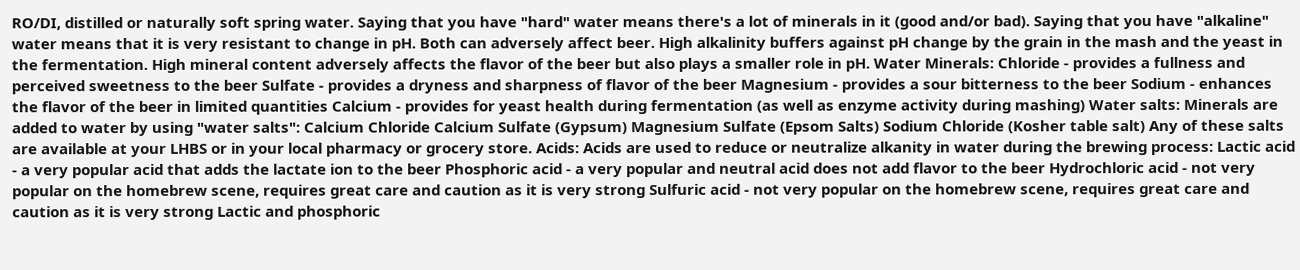RO/DI, distilled or naturally soft spring water. Saying that you have "hard" water means there's a lot of minerals in it (good and/or bad). Saying that you have "alkaline" water means that it is very resistant to change in pH. Both can adversely affect beer. High alkalinity buffers against pH change by the grain in the mash and the yeast in the fermentation. High mineral content adversely affects the flavor of the beer but also plays a smaller role in pH. Water Minerals: Chloride - provides a fullness and perceived sweetness to the beer Sulfate - provides a dryness and sharpness of flavor of the beer Magnesium - provides a sour bitterness to the beer Sodium - enhances the flavor of the beer in limited quantities Calcium - provides for yeast health during fermentation (as well as enzyme activity during mashing) Water salts: Minerals are added to water by using "water salts": Calcium Chloride Calcium Sulfate (Gypsum) Magnesium Sulfate (Epsom Salts) Sodium Chloride (Kosher table salt) Any of these salts are available at your LHBS or in your local pharmacy or grocery store. Acids: Acids are used to reduce or neutralize alkanity in water during the brewing process: Lactic acid - a very popular acid that adds the lactate ion to the beer Phosphoric acid - a very popular and neutral acid does not add flavor to the beer Hydrochloric acid - not very popular on the homebrew scene, requires great care and caution as it is very strong Sulfuric acid - not very popular on the homebrew scene, requires great care and caution as it is very strong Lactic and phosphoric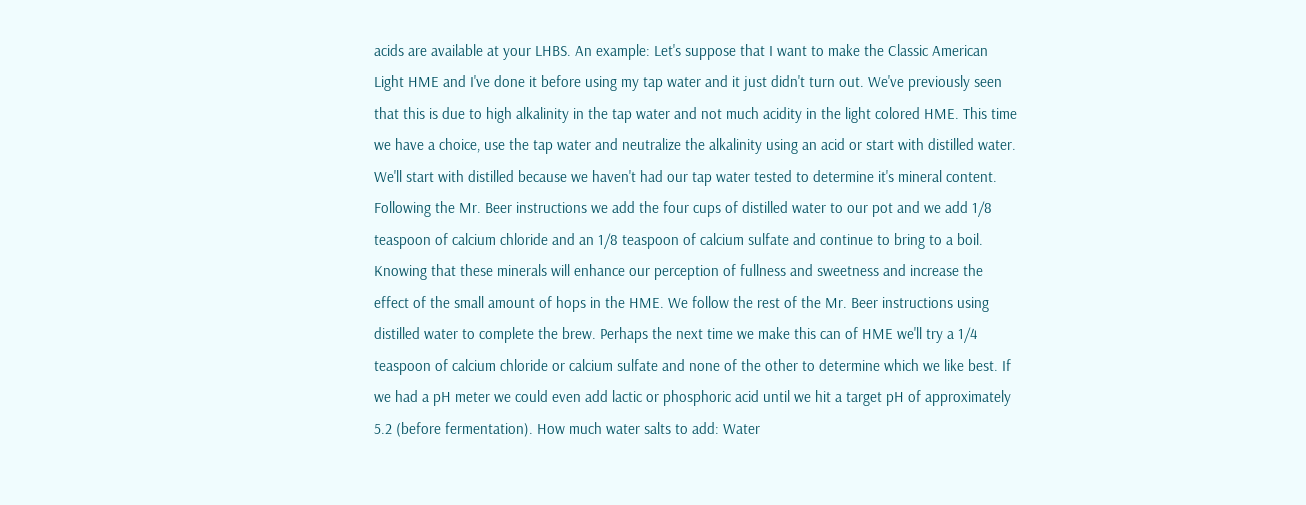acids are available at your LHBS. An example: Let's suppose that I want to make the Classic American Light HME and I've done it before using my tap water and it just didn't turn out. We've previously seen that this is due to high alkalinity in the tap water and not much acidity in the light colored HME. This time we have a choice, use the tap water and neutralize the alkalinity using an acid or start with distilled water. We'll start with distilled because we haven't had our tap water tested to determine it's mineral content. Following the Mr. Beer instructions we add the four cups of distilled water to our pot and we add 1/8 teaspoon of calcium chloride and an 1/8 teaspoon of calcium sulfate and continue to bring to a boil. Knowing that these minerals will enhance our perception of fullness and sweetness and increase the effect of the small amount of hops in the HME. We follow the rest of the Mr. Beer instructions using distilled water to complete the brew. Perhaps the next time we make this can of HME we'll try a 1/4 teaspoon of calcium chloride or calcium sulfate and none of the other to determine which we like best. If we had a pH meter we could even add lactic or phosphoric acid until we hit a target pH of approximately 5.2 (before fermentation). How much water salts to add: Water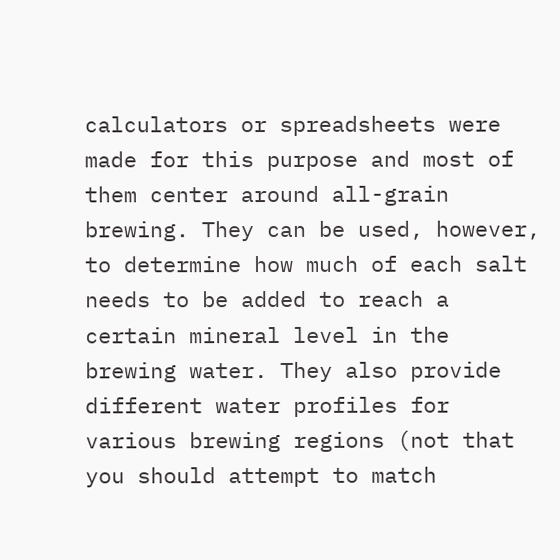calculators or spreadsheets were made for this purpose and most of them center around all-grain brewing. They can be used, however, to determine how much of each salt needs to be added to reach a certain mineral level in the brewing water. They also provide different water profiles for various brewing regions (not that you should attempt to match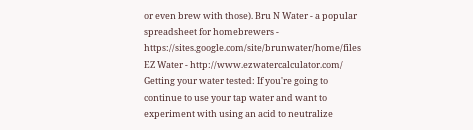or even brew with those). Bru N Water - a popular spreadsheet for homebrewers - https://sites.google.com/site/brunwater/home/files EZ Water - http://www.ezwatercalculator.com/ Getting your water tested: If you're going to continue to use your tap water and want to experiment with using an acid to neutralize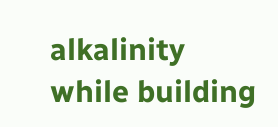alkalinity while building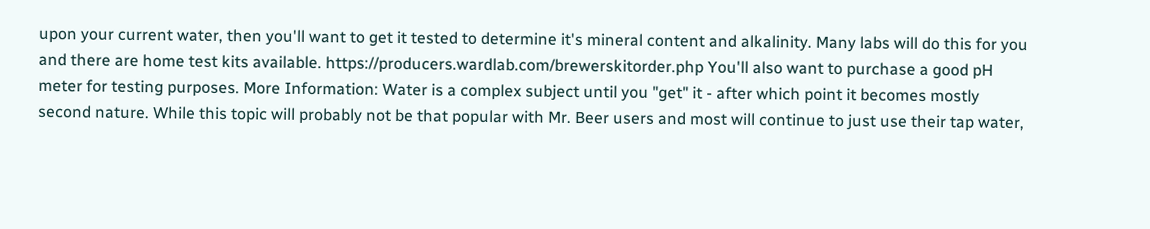upon your current water, then you'll want to get it tested to determine it's mineral content and alkalinity. Many labs will do this for you and there are home test kits available. https://producers.wardlab.com/brewerskitorder.php You'll also want to purchase a good pH meter for testing purposes. More Information: Water is a complex subject until you "get" it - after which point it becomes mostly second nature. While this topic will probably not be that popular with Mr. Beer users and most will continue to just use their tap water,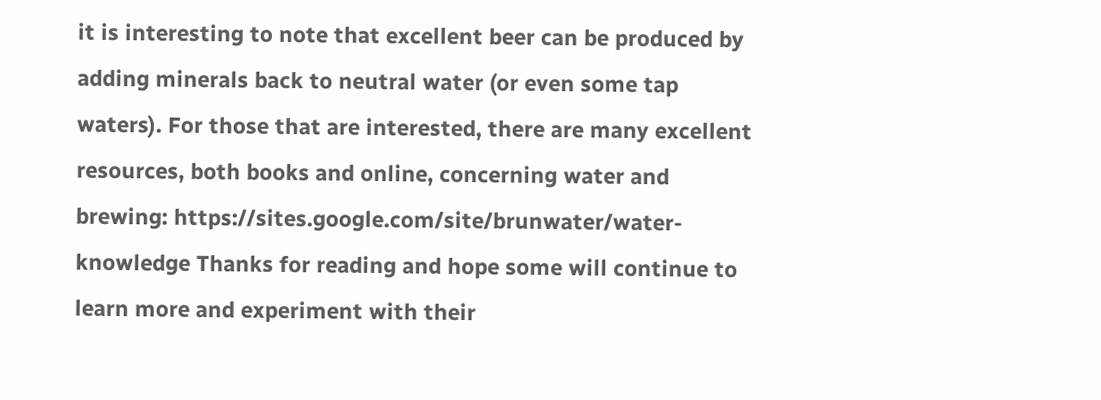it is interesting to note that excellent beer can be produced by adding minerals back to neutral water (or even some tap waters). For those that are interested, there are many excellent resources, both books and online, concerning water and brewing: https://sites.google.com/site/brunwater/water-knowledge Thanks for reading and hope some will continue to learn more and experiment with their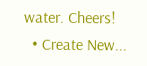water. Cheers!
  • Create New...